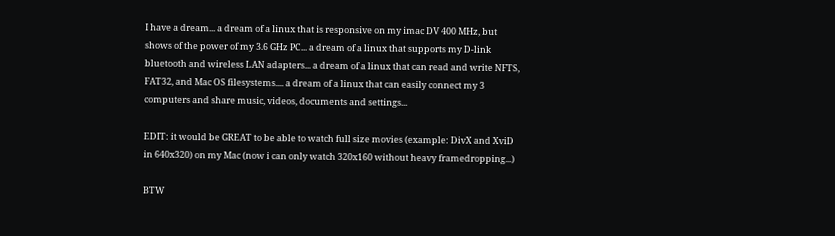I have a dream... a dream of a linux that is responsive on my imac DV 400 MHz, but shows of the power of my 3.6 GHz PC... a dream of a linux that supports my D-link bluetooth and wireless LAN adapters... a dream of a linux that can read and write NFTS, FAT32, and Mac OS filesystems.... a dream of a linux that can easily connect my 3 computers and share music, videos, documents and settings...

EDIT: it would be GREAT to be able to watch full size movies (example: DivX and XviD in 640x320) on my Mac (now i can only watch 320x160 without heavy framedropping...)

BTW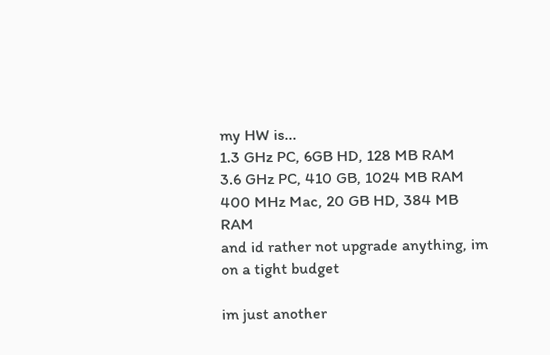my HW is...
1.3 GHz PC, 6GB HD, 128 MB RAM
3.6 GHz PC, 410 GB, 1024 MB RAM
400 MHz Mac, 20 GB HD, 384 MB RAM
and id rather not upgrade anything, im on a tight budget

im just another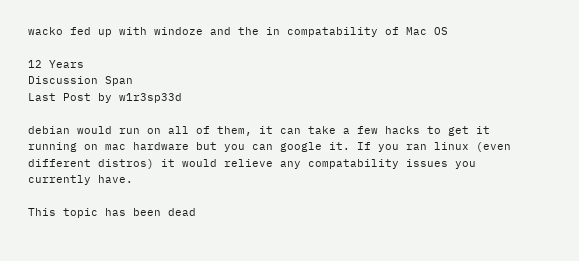wacko fed up with windoze and the in compatability of Mac OS

12 Years
Discussion Span
Last Post by w1r3sp33d

debian would run on all of them, it can take a few hacks to get it running on mac hardware but you can google it. If you ran linux (even different distros) it would relieve any compatability issues you currently have.

This topic has been dead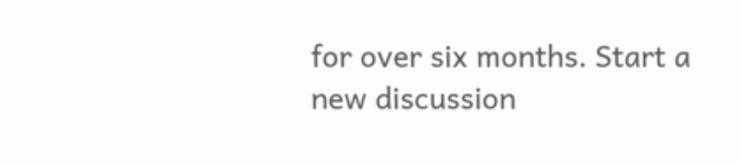for over six months. Start a new discussion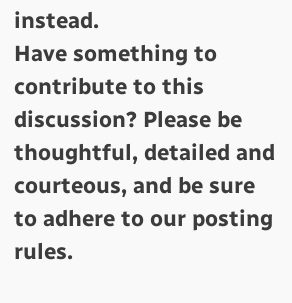instead.
Have something to contribute to this discussion? Please be thoughtful, detailed and courteous, and be sure to adhere to our posting rules.